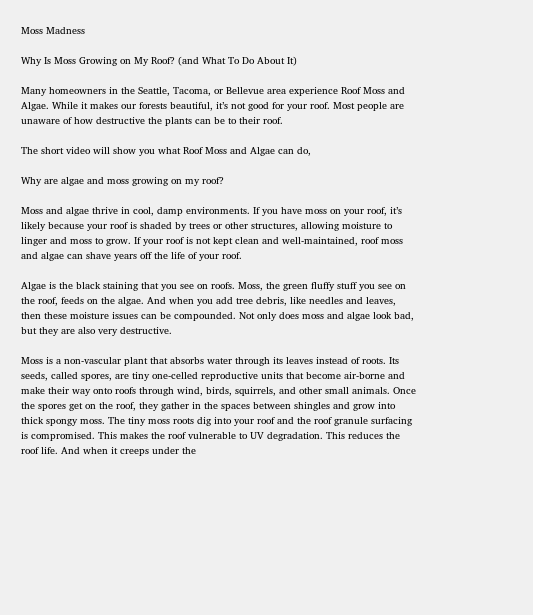Moss Madness

Why Is Moss Growing on My Roof? (and What To Do About It)

Many homeowners in the Seattle, Tacoma, or Bellevue area experience Roof Moss and Algae. While it makes our forests beautiful, it’s not good for your roof. Most people are unaware of how destructive the plants can be to their roof.

The short video will show you what Roof Moss and Algae can do,

Why are algae and moss growing on my roof?

Moss and algae thrive in cool, damp environments. If you have moss on your roof, it’s likely because your roof is shaded by trees or other structures, allowing moisture to linger and moss to grow. If your roof is not kept clean and well-maintained, roof moss and algae can shave years off the life of your roof.

Algae is the black staining that you see on roofs. Moss, the green fluffy stuff you see on the roof, feeds on the algae. And when you add tree debris, like needles and leaves, then these moisture issues can be compounded. Not only does moss and algae look bad, but they are also very destructive.

Moss is a non-vascular plant that absorbs water through its leaves instead of roots. Its seeds, called spores, are tiny one-celled reproductive units that become air-borne and make their way onto roofs through wind, birds, squirrels, and other small animals. Once the spores get on the roof, they gather in the spaces between shingles and grow into thick spongy moss. The tiny moss roots dig into your roof and the roof granule surfacing is compromised. This makes the roof vulnerable to UV degradation. This reduces the roof life. And when it creeps under the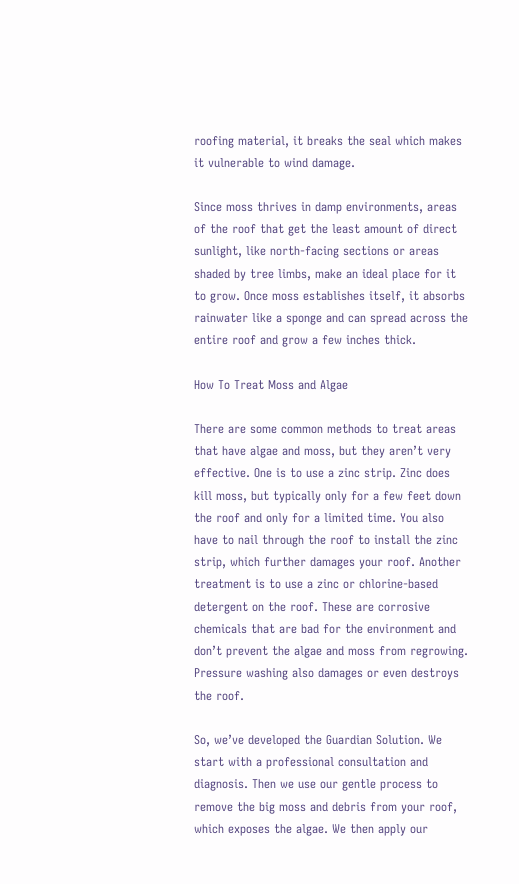roofing material, it breaks the seal which makes it vulnerable to wind damage.

Since moss thrives in damp environments, areas of the roof that get the least amount of direct sunlight, like north-facing sections or areas shaded by tree limbs, make an ideal place for it to grow. Once moss establishes itself, it absorbs rainwater like a sponge and can spread across the entire roof and grow a few inches thick.

How To Treat Moss and Algae

There are some common methods to treat areas that have algae and moss, but they aren’t very effective. One is to use a zinc strip. Zinc does kill moss, but typically only for a few feet down the roof and only for a limited time. You also have to nail through the roof to install the zinc strip, which further damages your roof. Another treatment is to use a zinc or chlorine-based detergent on the roof. These are corrosive chemicals that are bad for the environment and don’t prevent the algae and moss from regrowing. Pressure washing also damages or even destroys the roof.

So, we’ve developed the Guardian Solution. We start with a professional consultation and diagnosis. Then we use our gentle process to remove the big moss and debris from your roof, which exposes the algae. We then apply our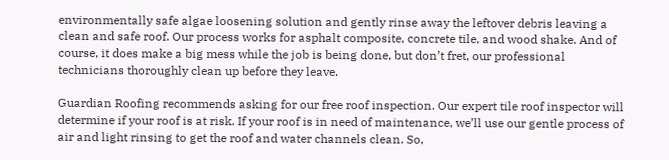environmentally safe algae loosening solution and gently rinse away the leftover debris leaving a clean and safe roof. Our process works for asphalt composite, concrete tile, and wood shake. And of course, it does make a big mess while the job is being done, but don’t fret, our professional technicians thoroughly clean up before they leave.

Guardian Roofing recommends asking for our free roof inspection. Our expert tile roof inspector will determine if your roof is at risk. If your roof is in need of maintenance, we’ll use our gentle process of air and light rinsing to get the roof and water channels clean. So,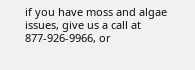if you have moss and algae issues, give us a call at 877-926-9966, or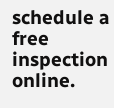schedule a free inspection online.